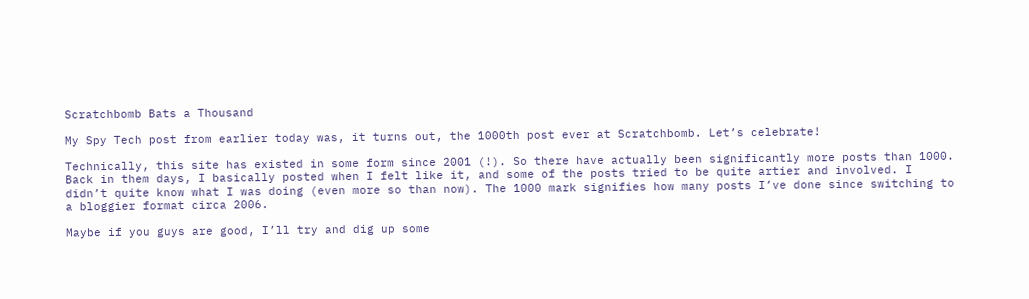Scratchbomb Bats a Thousand

My Spy Tech post from earlier today was, it turns out, the 1000th post ever at Scratchbomb. Let’s celebrate!

Technically, this site has existed in some form since 2001 (!). So there have actually been significantly more posts than 1000. Back in them days, I basically posted when I felt like it, and some of the posts tried to be quite artier and involved. I didn’t quite know what I was doing (even more so than now). The 1000 mark signifies how many posts I’ve done since switching to a bloggier format circa 2006.

Maybe if you guys are good, I’ll try and dig up some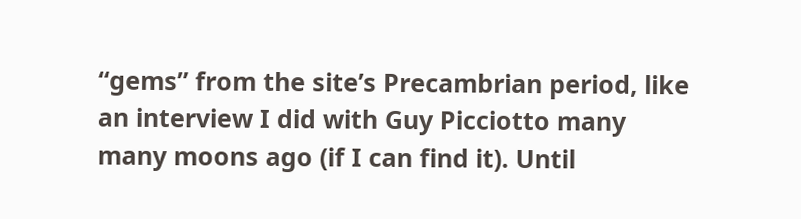“gems” from the site’s Precambrian period, like an interview I did with Guy Picciotto many many moons ago (if I can find it). Until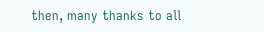then, many thanks to all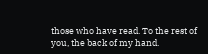those who have read. To the rest of you, the back of my hand.